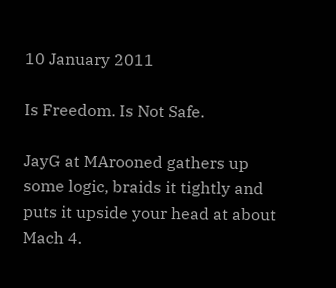10 January 2011

Is Freedom. Is Not Safe.

JayG at MArooned gathers up some logic, braids it tightly and puts it upside your head at about Mach 4.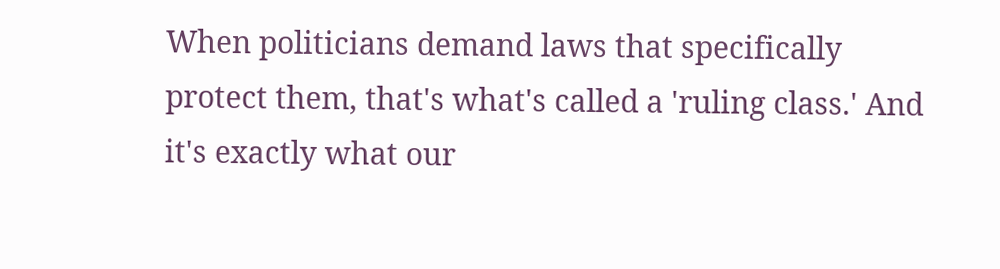When politicians demand laws that specifically protect them, that's what's called a 'ruling class.' And it's exactly what our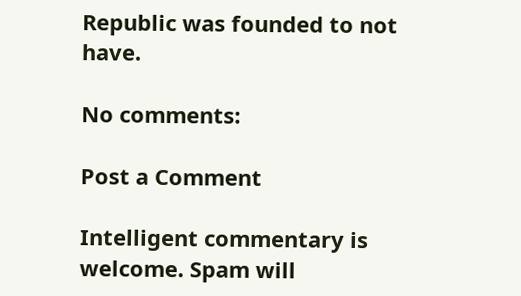Republic was founded to not have.

No comments:

Post a Comment

Intelligent commentary is welcome. Spam will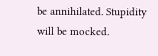be annihilated. Stupidity will be mocked.